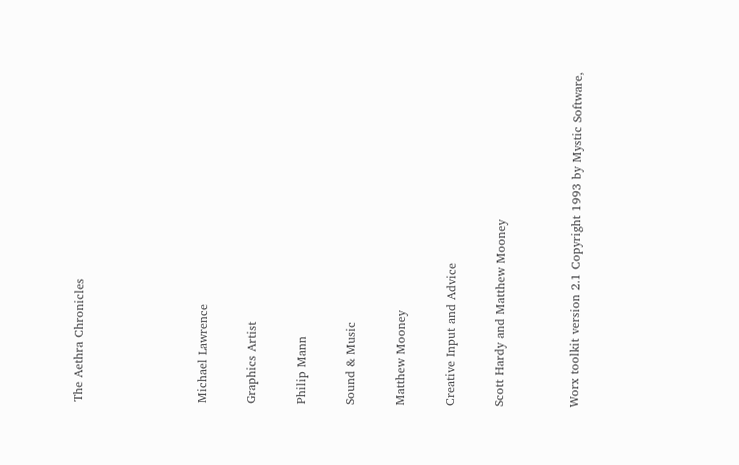The Aethra Chronicles




Michael Lawrence

Graphics Artist

Philip Mann

Sound & Music

Matthew Mooney

Creative Input and Advice

Scott Hardy and Matthew Mooney


Worx toolkit version 2.1 Copyright 1993 by Mystic Software,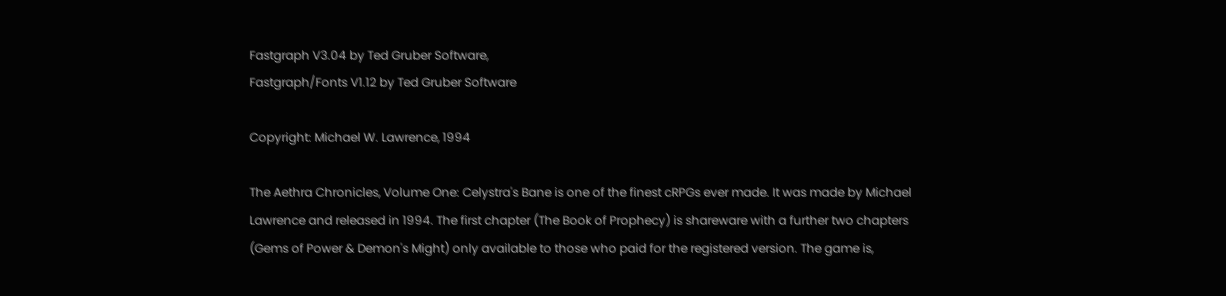Fastgraph V3.04 by Ted Gruber Software,
Fastgraph/Fonts V1.12 by Ted Gruber Software

Copyright: Michael W. Lawrence, 1994

The Aethra Chronicles, Volume One: Celystra's Bane is one of the finest cRPGs ever made. It was made by Michael Lawrence and released in 1994. The first chapter (The Book of Prophecy) is shareware with a further two chapters (Gems of Power & Demon's Might) only available to those who paid for the registered version. The game is,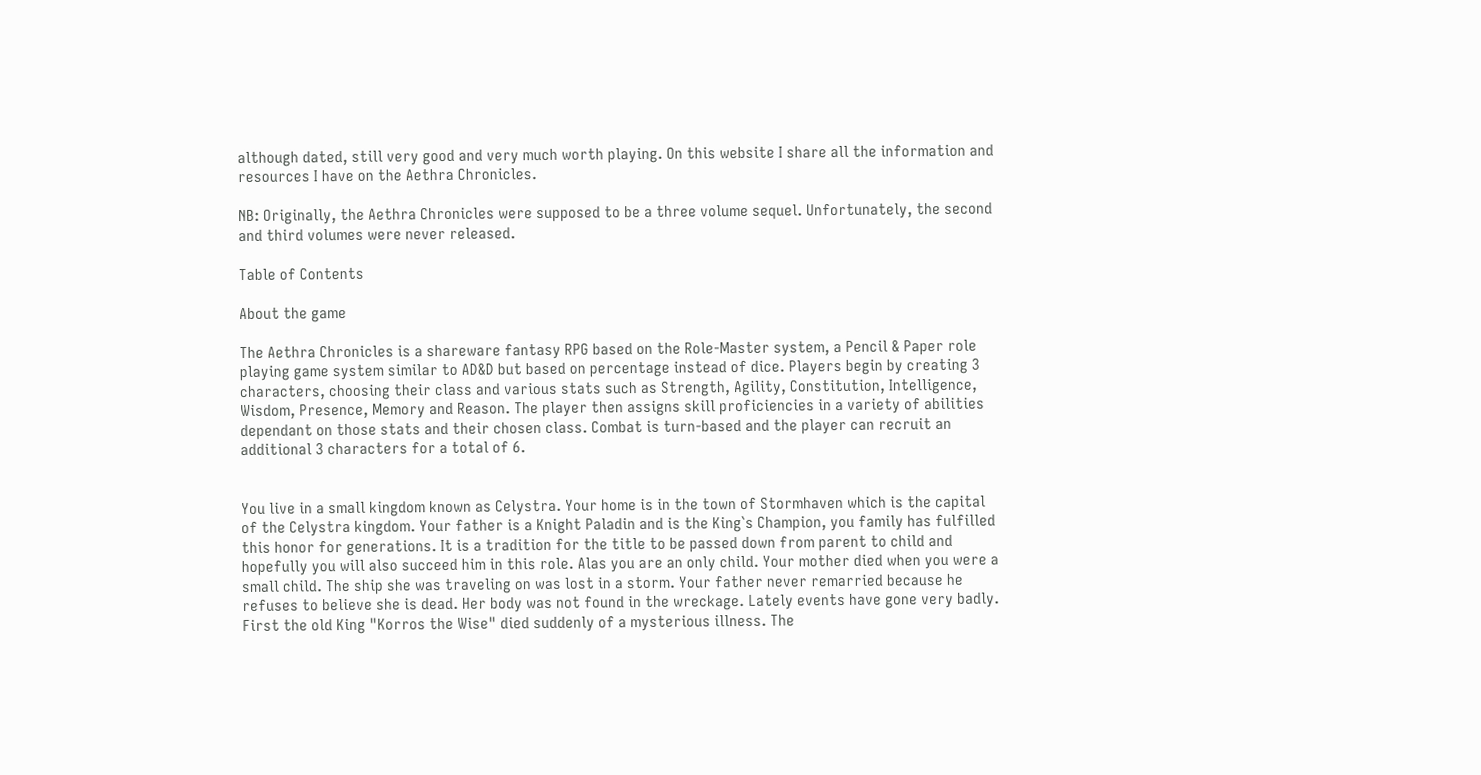although dated, still very good and very much worth playing. On this website I share all the information and resources I have on the Aethra Chronicles.

NB: Originally, the Aethra Chronicles were supposed to be a three volume sequel. Unfortunately, the second and third volumes were never released.

Table of Contents

About the game

The Aethra Chronicles is a shareware fantasy RPG based on the Role-Master system, a Pencil & Paper role playing game system similar to AD&D but based on percentage instead of dice. Players begin by creating 3 characters, choosing their class and various stats such as Strength, Agility, Constitution, Intelligence, Wisdom, Presence, Memory and Reason. The player then assigns skill proficiencies in a variety of abilities dependant on those stats and their chosen class. Combat is turn-based and the player can recruit an additional 3 characters for a total of 6.


You live in a small kingdom known as Celystra. Your home is in the town of Stormhaven which is the capital of the Celystra kingdom. Your father is a Knight Paladin and is the King`s Champion, you family has fulfilled this honor for generations. It is a tradition for the title to be passed down from parent to child and hopefully you will also succeed him in this role. Alas you are an only child. Your mother died when you were a small child. The ship she was traveling on was lost in a storm. Your father never remarried because he refuses to believe she is dead. Her body was not found in the wreckage. Lately events have gone very badly. First the old King "Korros the Wise" died suddenly of a mysterious illness. The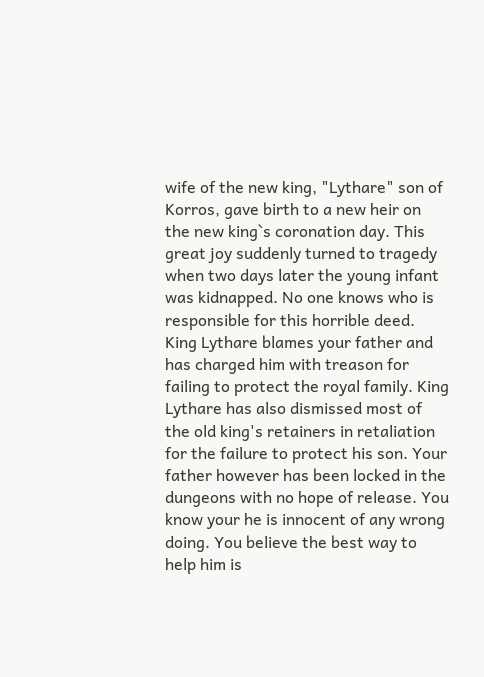wife of the new king, "Lythare" son of Korros, gave birth to a new heir on the new king`s coronation day. This great joy suddenly turned to tragedy when two days later the young infant was kidnapped. No one knows who is responsible for this horrible deed. King Lythare blames your father and has charged him with treason for failing to protect the royal family. King Lythare has also dismissed most of the old king's retainers in retaliation for the failure to protect his son. Your father however has been locked in the dungeons with no hope of release. You know your he is innocent of any wrong doing. You believe the best way to help him is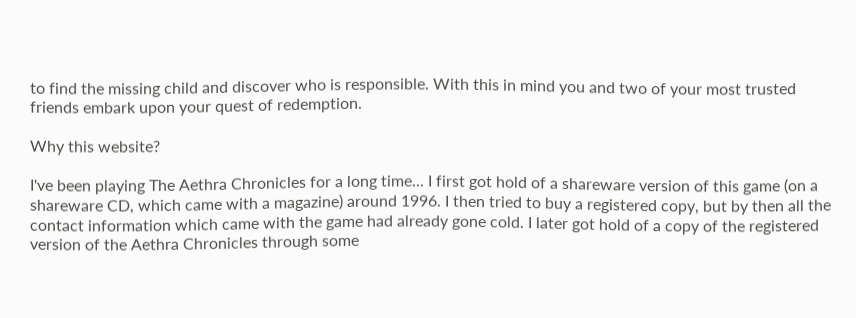to find the missing child and discover who is responsible. With this in mind you and two of your most trusted friends embark upon your quest of redemption.

Why this website?

I've been playing The Aethra Chronicles for a long time... I first got hold of a shareware version of this game (on a shareware CD, which came with a magazine) around 1996. I then tried to buy a registered copy, but by then all the contact information which came with the game had already gone cold. I later got hold of a copy of the registered version of the Aethra Chronicles through some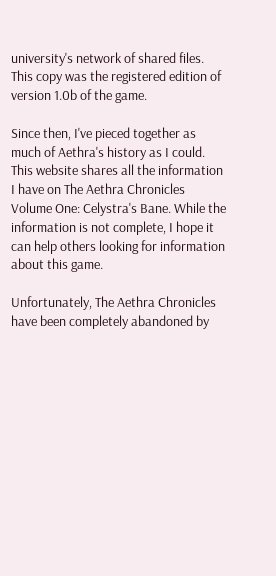university's network of shared files. This copy was the registered edition of version 1.0b of the game.

Since then, I've pieced together as much of Aethra's history as I could. This website shares all the information I have on The Aethra Chronicles Volume One: Celystra's Bane. While the information is not complete, I hope it can help others looking for information about this game.

Unfortunately, The Aethra Chronicles have been completely abandoned by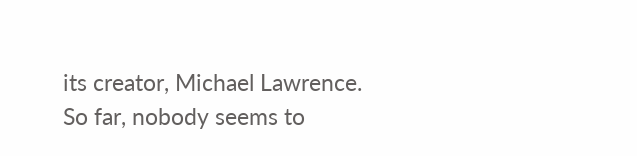its creator, Michael Lawrence. So far, nobody seems to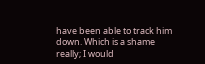have been able to track him down. Which is a shame really; I would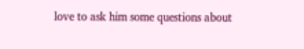love to ask him some questions about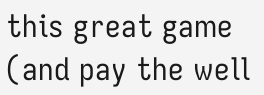this great game (and pay the well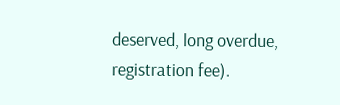deserved, long overdue, registration fee).